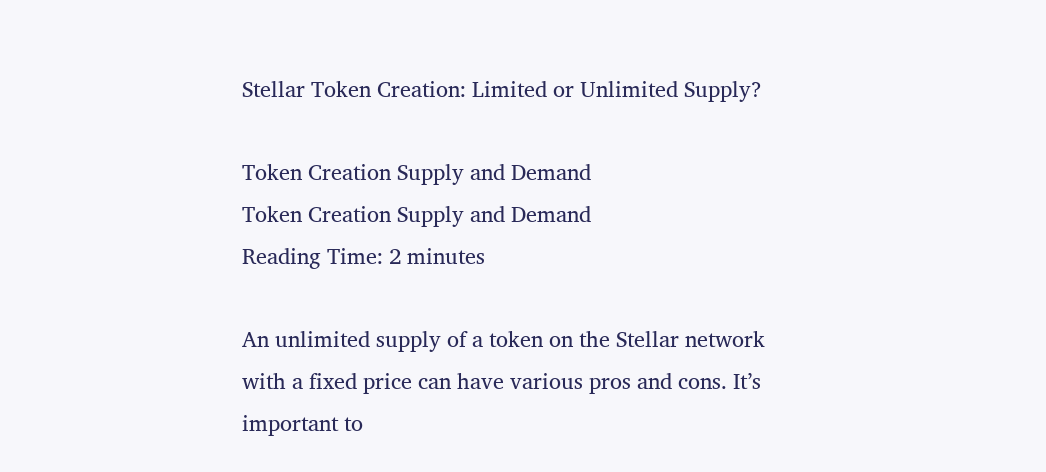Stellar Token Creation: Limited or Unlimited Supply?

Token Creation Supply and Demand
Token Creation Supply and Demand
Reading Time: 2 minutes

An unlimited supply of a token on the Stellar network with a fixed price can have various pros and cons. It’s important to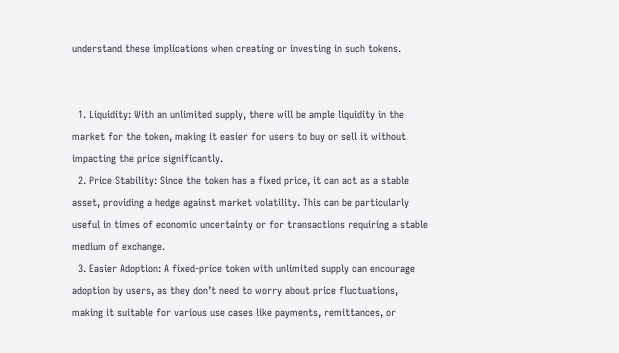understand these implications when creating or investing in such tokens.


  1. Liquidity: With an unlimited supply, there will be ample liquidity in the market for the token, making it easier for users to buy or sell it without impacting the price significantly.
  2. Price Stability: Since the token has a fixed price, it can act as a stable asset, providing a hedge against market volatility. This can be particularly useful in times of economic uncertainty or for transactions requiring a stable medium of exchange.
  3. Easier Adoption: A fixed-price token with unlimited supply can encourage adoption by users, as they don’t need to worry about price fluctuations, making it suitable for various use cases like payments, remittances, or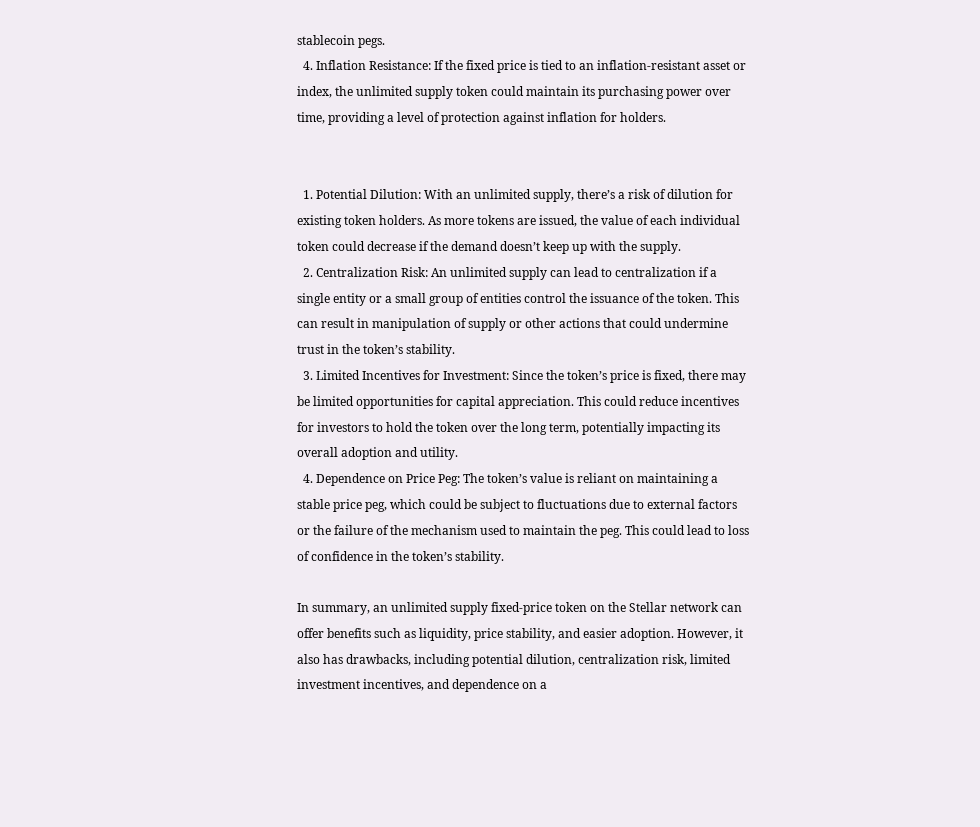stablecoin pegs.
  4. Inflation Resistance: If the fixed price is tied to an inflation-resistant asset or index, the unlimited supply token could maintain its purchasing power over time, providing a level of protection against inflation for holders.


  1. Potential Dilution: With an unlimited supply, there’s a risk of dilution for existing token holders. As more tokens are issued, the value of each individual token could decrease if the demand doesn’t keep up with the supply.
  2. Centralization Risk: An unlimited supply can lead to centralization if a single entity or a small group of entities control the issuance of the token. This can result in manipulation of supply or other actions that could undermine trust in the token’s stability.
  3. Limited Incentives for Investment: Since the token’s price is fixed, there may be limited opportunities for capital appreciation. This could reduce incentives for investors to hold the token over the long term, potentially impacting its overall adoption and utility.
  4. Dependence on Price Peg: The token’s value is reliant on maintaining a stable price peg, which could be subject to fluctuations due to external factors or the failure of the mechanism used to maintain the peg. This could lead to loss of confidence in the token’s stability.

In summary, an unlimited supply fixed-price token on the Stellar network can offer benefits such as liquidity, price stability, and easier adoption. However, it also has drawbacks, including potential dilution, centralization risk, limited investment incentives, and dependence on a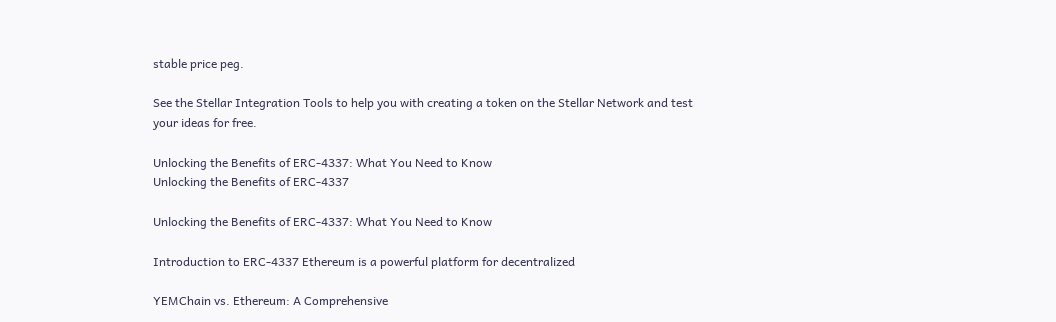stable price peg.

See the Stellar Integration Tools to help you with creating a token on the Stellar Network and test your ideas for free.

Unlocking the Benefits of ERC-4337: What You Need to Know
Unlocking the Benefits of ERC-4337

Unlocking the Benefits of ERC-4337: What You Need to Know

Introduction to ERC-4337 Ethereum is a powerful platform for decentralized

YEMChain vs. Ethereum: A Comprehensive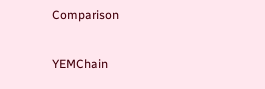Comparison

YEMChain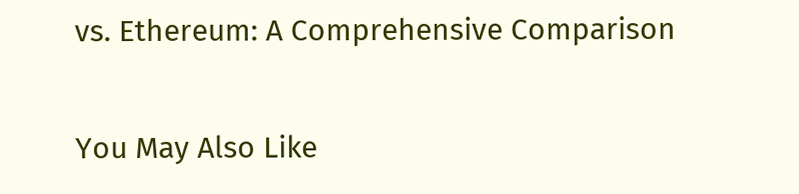vs. Ethereum: A Comprehensive Comparison


You May Also Like